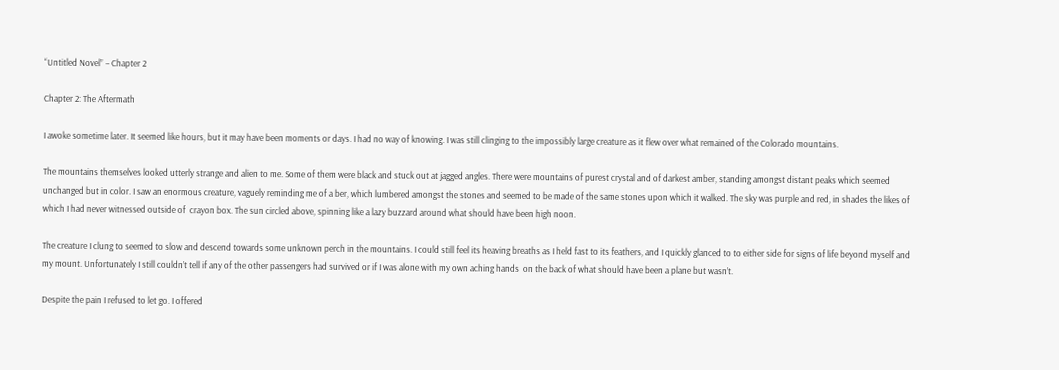“Untitled Novel” – Chapter 2

Chapter 2: The Aftermath

I awoke sometime later. It seemed like hours, but it may have been moments or days. I had no way of knowing. I was still clinging to the impossibly large creature as it flew over what remained of the Colorado mountains.

The mountains themselves looked utterly strange and alien to me. Some of them were black and stuck out at jagged angles. There were mountains of purest crystal and of darkest amber, standing amongst distant peaks which seemed unchanged but in color. I saw an enormous creature, vaguely reminding me of a ber, which lumbered amongst the stones and seemed to be made of the same stones upon which it walked. The sky was purple and red, in shades the likes of which I had never witnessed outside of  crayon box. The sun circled above, spinning like a lazy buzzard around what should have been high noon.

The creature I clung to seemed to slow and descend towards some unknown perch in the mountains. I could still feel its heaving breaths as I held fast to its feathers, and I quickly glanced to to either side for signs of life beyond myself and my mount. Unfortunately I still couldn’t tell if any of the other passengers had survived or if I was alone with my own aching hands  on the back of what should have been a plane but wasn’t.

Despite the pain I refused to let go. I offered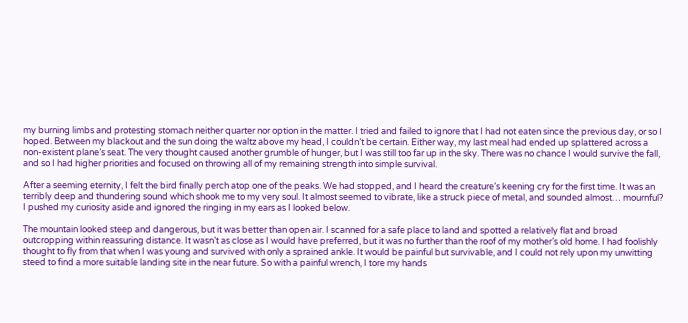my burning limbs and protesting stomach neither quarter nor option in the matter. I tried and failed to ignore that I had not eaten since the previous day, or so I hoped. Between my blackout and the sun doing the waltz above my head, I couldn’t be certain. Either way, my last meal had ended up splattered across a non-existent plane’s seat. The very thought caused another grumble of hunger, but I was still too far up in the sky. There was no chance I would survive the fall, and so I had higher priorities and focused on throwing all of my remaining strength into simple survival.

After a seeming eternity, I felt the bird finally perch atop one of the peaks. We had stopped, and I heard the creature’s keening cry for the first time. It was an terribly deep and thundering sound which shook me to my very soul. It almost seemed to vibrate, like a struck piece of metal, and sounded almost… mournful? I pushed my curiosity aside and ignored the ringing in my ears as I looked below.

The mountain looked steep and dangerous, but it was better than open air. I scanned for a safe place to land and spotted a relatively flat and broad outcropping within reassuring distance. It wasn’t as close as I would have preferred, but it was no further than the roof of my mother’s old home. I had foolishly thought to fly from that when I was young and survived with only a sprained ankle. It would be painful but survivable, and I could not rely upon my unwitting steed to find a more suitable landing site in the near future. So with a painful wrench, I tore my hands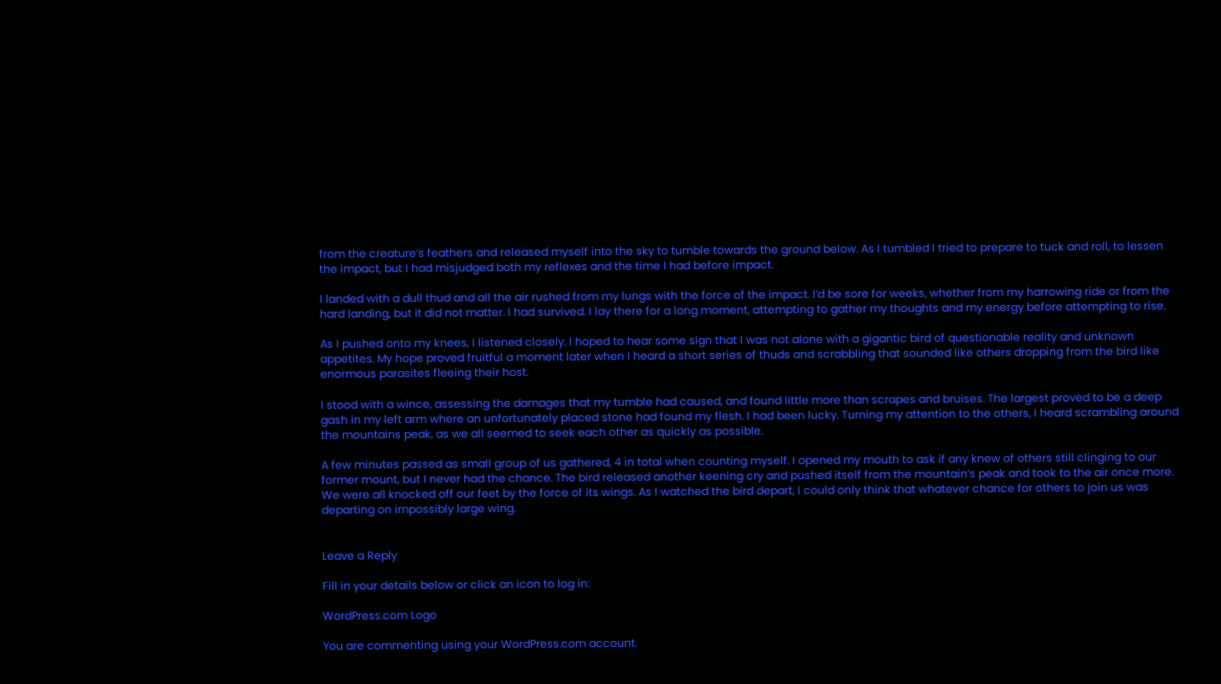from the creature’s feathers and released myself into the sky to tumble towards the ground below. As I tumbled I tried to prepare to tuck and roll, to lessen the impact, but I had misjudged both my reflexes and the time I had before impact.

I landed with a dull thud and all the air rushed from my lungs with the force of the impact. I’d be sore for weeks, whether from my harrowing ride or from the hard landing, but it did not matter. I had survived. I lay there for a long moment, attempting to gather my thoughts and my energy before attempting to rise.

As I pushed onto my knees, I listened closely. I hoped to hear some sign that I was not alone with a gigantic bird of questionable reality and unknown appetites. My hope proved fruitful a moment later when I heard a short series of thuds and scrabbling that sounded like others dropping from the bird like enormous parasites fleeing their host.

I stood with a wince, assessing the damages that my tumble had caused, and found little more than scrapes and bruises. The largest proved to be a deep gash in my left arm where an unfortunately placed stone had found my flesh. I had been lucky. Turning my attention to the others, I heard scrambling around the mountains peak, as we all seemed to seek each other as quickly as possible.

A few minutes passed as small group of us gathered, 4 in total when counting myself. I opened my mouth to ask if any knew of others still clinging to our former mount, but I never had the chance. The bird released another keening cry and pushed itself from the mountain’s peak and took to the air once more. We were all knocked off our feet by the force of its wings. As I watched the bird depart, I could only think that whatever chance for others to join us was departing on impossibly large wing.


Leave a Reply

Fill in your details below or click an icon to log in:

WordPress.com Logo

You are commenting using your WordPress.com account.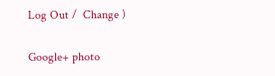Log Out /  Change )

Google+ photo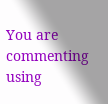You are commenting using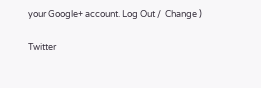your Google+ account. Log Out /  Change )

Twitter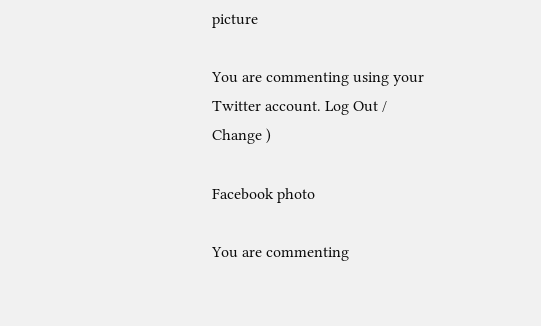picture

You are commenting using your Twitter account. Log Out /  Change )

Facebook photo

You are commenting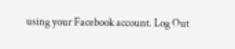using your Facebook account. Log Out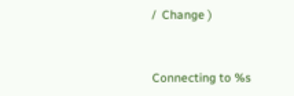/  Change )


Connecting to %s